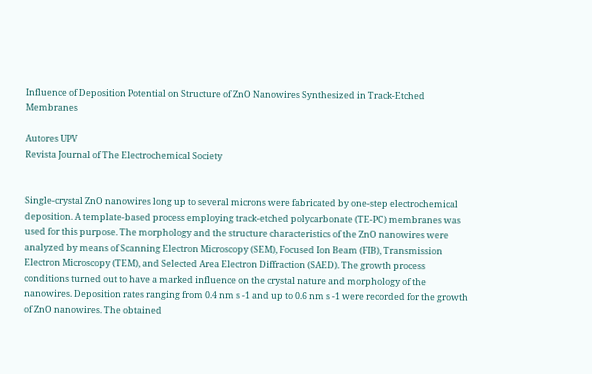Influence of Deposition Potential on Structure of ZnO Nanowires Synthesized in Track-Etched Membranes

Autores UPV
Revista Journal of The Electrochemical Society


Single-crystal ZnO nanowires long up to several microns were fabricated by one-step electrochemical deposition. A template-based process employing track-etched polycarbonate (TE-PC) membranes was used for this purpose. The morphology and the structure characteristics of the ZnO nanowires were analyzed by means of Scanning Electron Microscopy (SEM), Focused Ion Beam (FIB), Transmission Electron Microscopy (TEM), and Selected Area Electron Diffraction (SAED). The growth process conditions turned out to have a marked influence on the crystal nature and morphology of the nanowires. Deposition rates ranging from 0.4 nm s -1 and up to 0.6 nm s -1 were recorded for the growth of ZnO nanowires. The obtained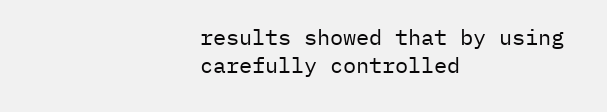results showed that by using carefully controlled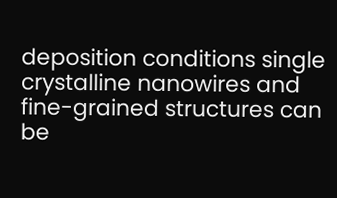deposition conditions single crystalline nanowires and fine-grained structures can be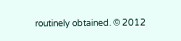routinely obtained. © 2012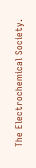The Electrochemical Society.